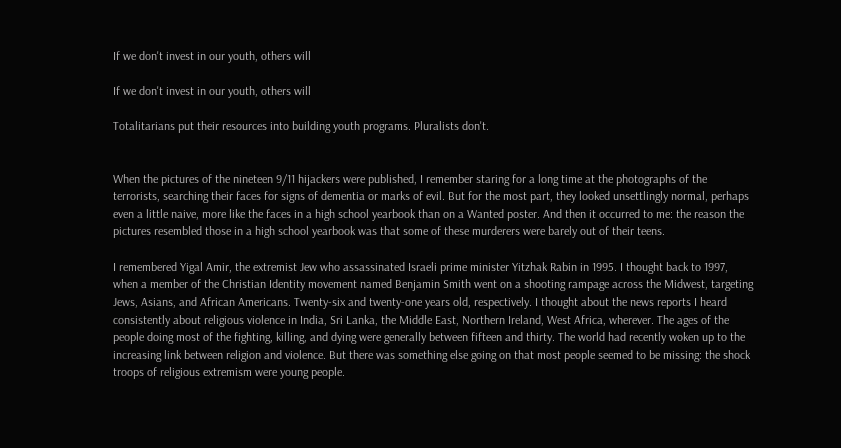If we don't invest in our youth, others will

If we don't invest in our youth, others will

Totalitarians put their resources into building youth programs. Pluralists don't.


When the pictures of the nineteen 9/11 hijackers were published, I remember staring for a long time at the photographs of the terrorists, searching their faces for signs of dementia or marks of evil. But for the most part, they looked unsettlingly normal, perhaps even a little naive, more like the faces in a high school yearbook than on a Wanted poster. And then it occurred to me: the reason the pictures resembled those in a high school yearbook was that some of these murderers were barely out of their teens.

I remembered Yigal Amir, the extremist Jew who assassinated Israeli prime minister Yitzhak Rabin in 1995. I thought back to 1997, when a member of the Christian Identity movement named Benjamin Smith went on a shooting rampage across the Midwest, targeting Jews, Asians, and African Americans. Twenty-six and twenty-one years old, respectively. I thought about the news reports I heard consistently about religious violence in India, Sri Lanka, the Middle East, Northern Ireland, West Africa, wherever. The ages of the people doing most of the fighting, killing, and dying were generally between fifteen and thirty. The world had recently woken up to the increasing link between religion and violence. But there was something else going on that most people seemed to be missing: the shock troops of religious extremism were young people.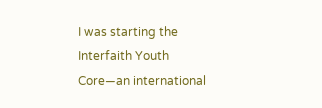I was starting the Interfaith Youth Core—an international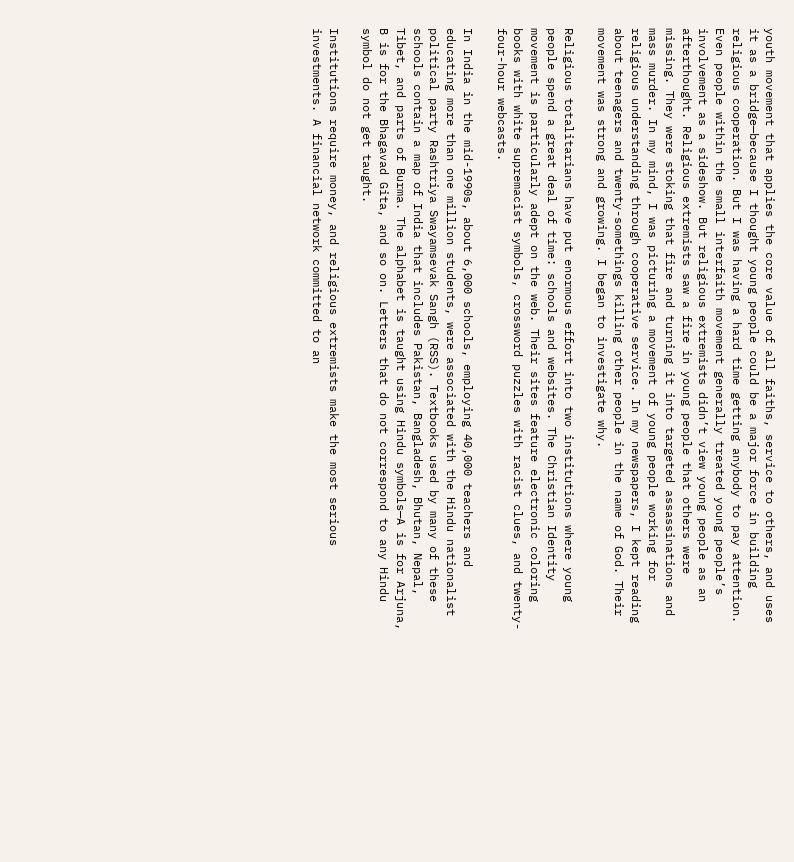youth movement that applies the core value of all faiths, service to others, and uses it as a bridge—because I thought young people could be a major force in building religious cooperation. But I was having a hard time getting anybody to pay attention. Even people within the small interfaith movement generally treated young people’s involvement as a sideshow. But religious extremists didn’t view young people as an afterthought. Religious extremists saw a fire in young people that others were missing. They were stoking that fire and turning it into targeted assassinations and mass murder. In my mind, I was picturing a movement of young people working for religious understanding through cooperative service. In my newspapers, I kept reading about teenagers and twenty-somethings killing other people in the name of God. Their movement was strong and growing. I began to investigate why.

Religious totalitarians have put enormous effort into two institutions where young people spend a great deal of time: schools and websites. The Christian Identity movement is particularly adept on the web. Their sites feature electronic coloring books with white supremacist symbols, crossword puzzles with racist clues, and twenty-four-hour webcasts.

In India in the mid-1990s, about 6,000 schools, employing 40,000 teachers and educating more than one million students, were associated with the Hindu nationalist political party Rashtriya Swayamsevak Sangh (RSS). Textbooks used by many of these schools contain a map of India that includes Pakistan, Bangladesh, Bhutan, Nepal, Tibet, and parts of Burma. The alphabet is taught using Hindu symbols—A is for Arjuna, B is for the Bhagavad Gita, and so on. Letters that do not correspond to any Hindu symbol do not get taught.

Institutions require money, and religious extremists make the most serious investments. A financial network committed to an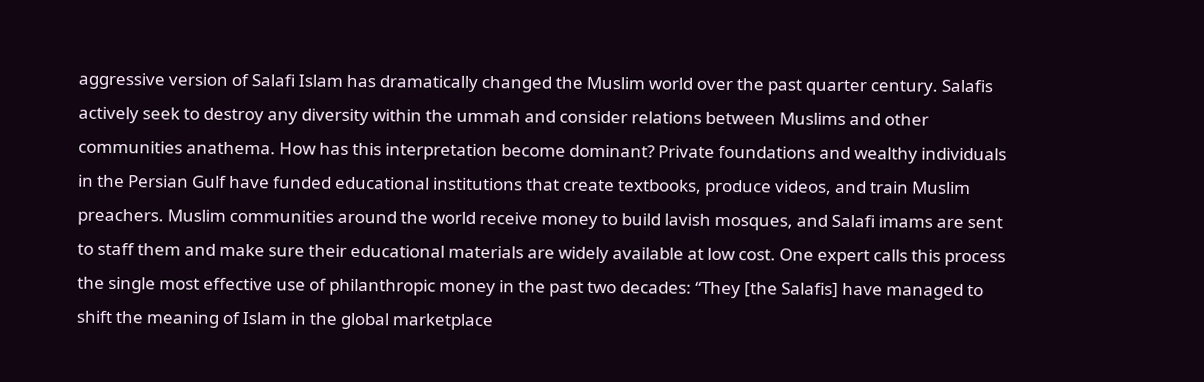aggressive version of Salafi Islam has dramatically changed the Muslim world over the past quarter century. Salafis actively seek to destroy any diversity within the ummah and consider relations between Muslims and other communities anathema. How has this interpretation become dominant? Private foundations and wealthy individuals in the Persian Gulf have funded educational institutions that create textbooks, produce videos, and train Muslim preachers. Muslim communities around the world receive money to build lavish mosques, and Salafi imams are sent to staff them and make sure their educational materials are widely available at low cost. One expert calls this process the single most effective use of philanthropic money in the past two decades: “They [the Salafis] have managed to shift the meaning of Islam in the global marketplace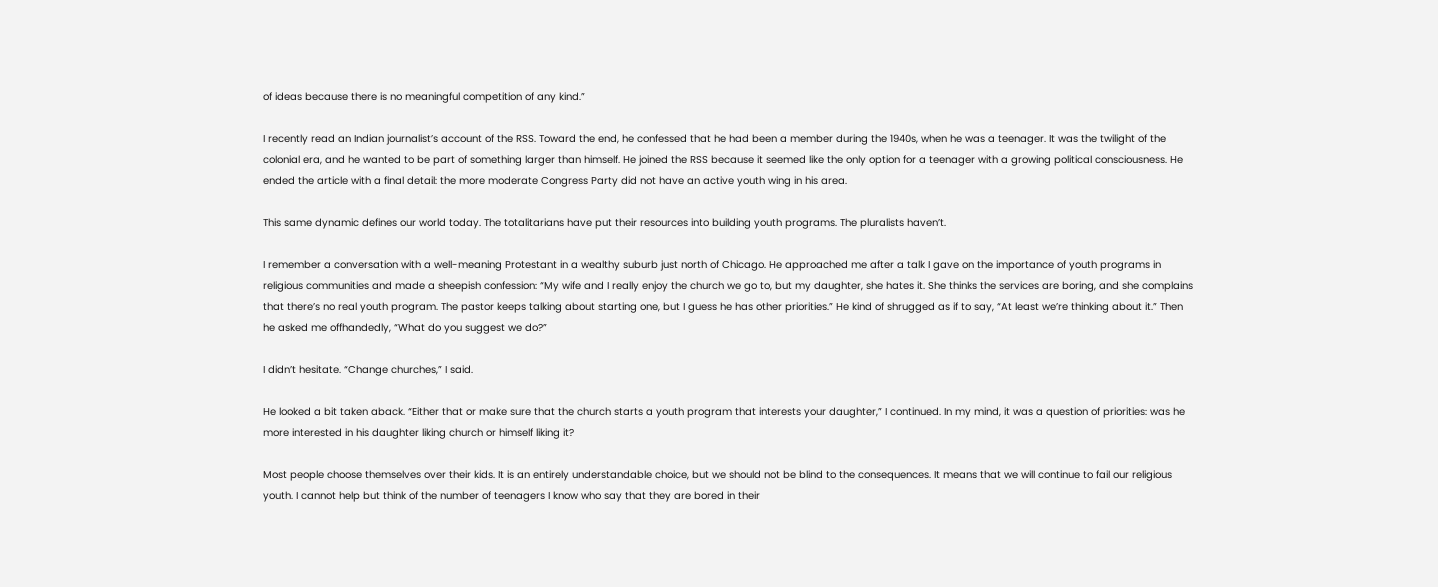of ideas because there is no meaningful competition of any kind.”

I recently read an Indian journalist’s account of the RSS. Toward the end, he confessed that he had been a member during the 1940s, when he was a teenager. It was the twilight of the colonial era, and he wanted to be part of something larger than himself. He joined the RSS because it seemed like the only option for a teenager with a growing political consciousness. He ended the article with a final detail: the more moderate Congress Party did not have an active youth wing in his area.

This same dynamic defines our world today. The totalitarians have put their resources into building youth programs. The pluralists haven’t.

I remember a conversation with a well-meaning Protestant in a wealthy suburb just north of Chicago. He approached me after a talk I gave on the importance of youth programs in religious communities and made a sheepish confession: “My wife and I really enjoy the church we go to, but my daughter, she hates it. She thinks the services are boring, and she complains that there’s no real youth program. The pastor keeps talking about starting one, but I guess he has other priorities.” He kind of shrugged as if to say, “At least we’re thinking about it.” Then he asked me offhandedly, “What do you suggest we do?”

I didn’t hesitate. “Change churches,” I said.

He looked a bit taken aback. “Either that or make sure that the church starts a youth program that interests your daughter,” I continued. In my mind, it was a question of priorities: was he more interested in his daughter liking church or himself liking it?

Most people choose themselves over their kids. It is an entirely understandable choice, but we should not be blind to the consequences. It means that we will continue to fail our religious youth. I cannot help but think of the number of teenagers I know who say that they are bored in their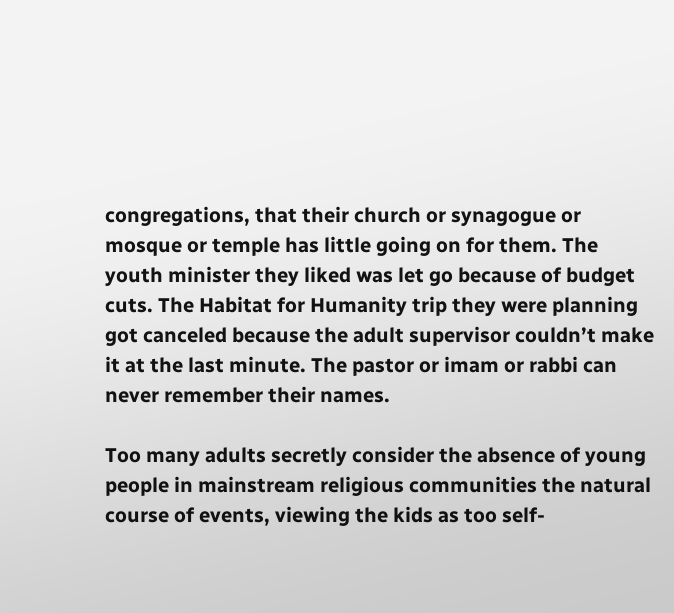congregations, that their church or synagogue or mosque or temple has little going on for them. The youth minister they liked was let go because of budget cuts. The Habitat for Humanity trip they were planning got canceled because the adult supervisor couldn’t make it at the last minute. The pastor or imam or rabbi can never remember their names.

Too many adults secretly consider the absence of young people in mainstream religious communities the natural course of events, viewing the kids as too self-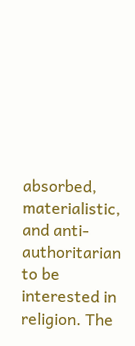absorbed, materialistic, and anti-authoritarian to be interested in religion. The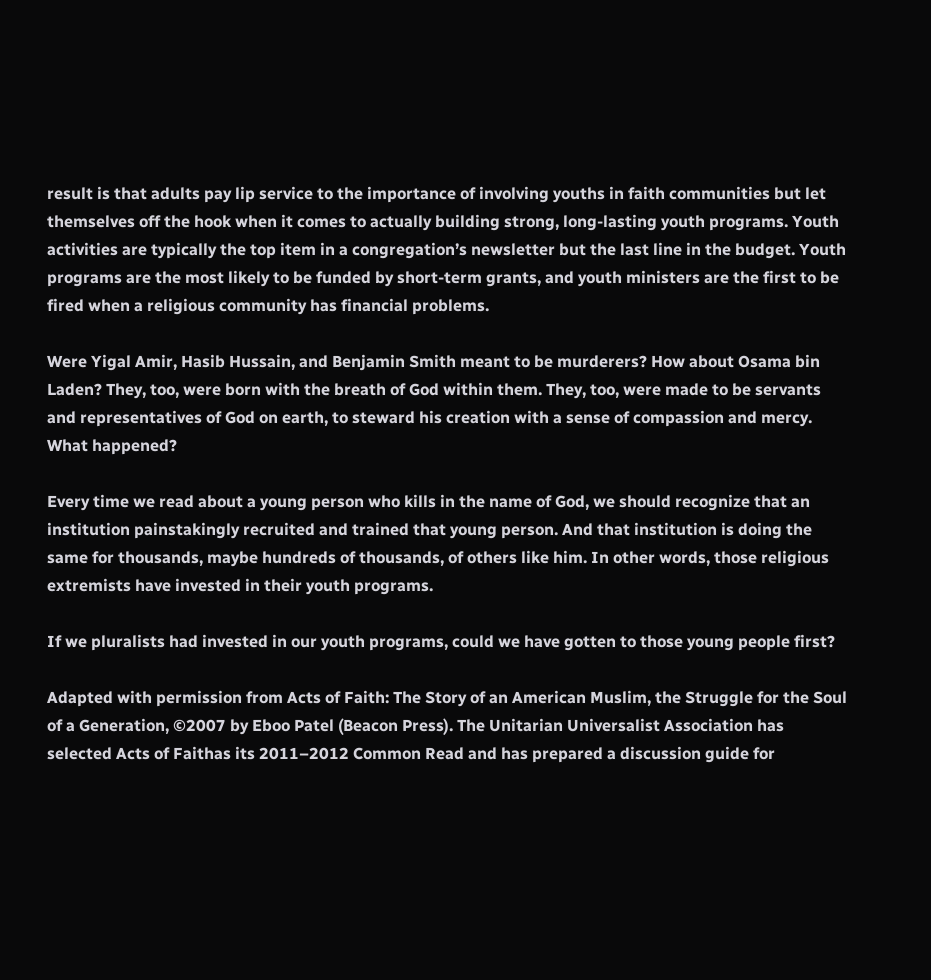result is that adults pay lip service to the importance of involving youths in faith communities but let themselves off the hook when it comes to actually building strong, long-lasting youth programs. Youth activities are typically the top item in a congregation’s newsletter but the last line in the budget. Youth programs are the most likely to be funded by short-term grants, and youth ministers are the first to be fired when a religious community has financial problems.

Were Yigal Amir, Hasib Hussain, and Benjamin Smith meant to be murderers? How about Osama bin Laden? They, too, were born with the breath of God within them. They, too, were made to be servants and representatives of God on earth, to steward his creation with a sense of compassion and mercy. What happened?

Every time we read about a young person who kills in the name of God, we should recognize that an institution painstakingly recruited and trained that young person. And that institution is doing the same for thousands, maybe hundreds of thousands, of others like him. In other words, those religious extremists have invested in their youth programs.

If we pluralists had invested in our youth programs, could we have gotten to those young people first?

Adapted with permission from Acts of Faith: The Story of an American Muslim, the Struggle for the Soul of a Generation, ©2007 by Eboo Patel (Beacon Press). The Unitarian Universalist Association has selected Acts of Faithas its 2011–2012 Common Read and has prepared a discussion guide for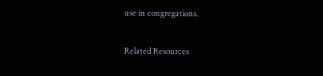use in congregations.

Related Resources